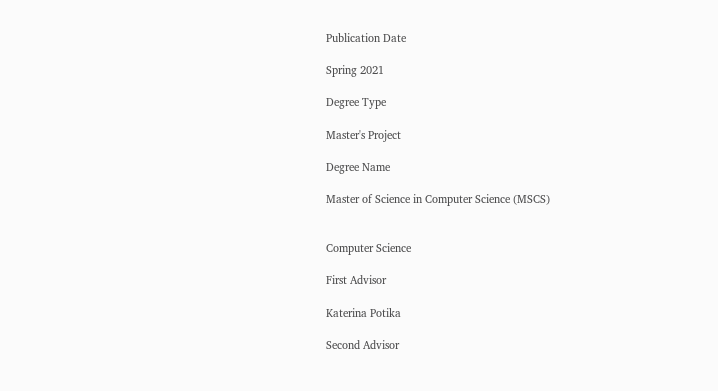Publication Date

Spring 2021

Degree Type

Master's Project

Degree Name

Master of Science in Computer Science (MSCS)


Computer Science

First Advisor

Katerina Potika

Second Advisor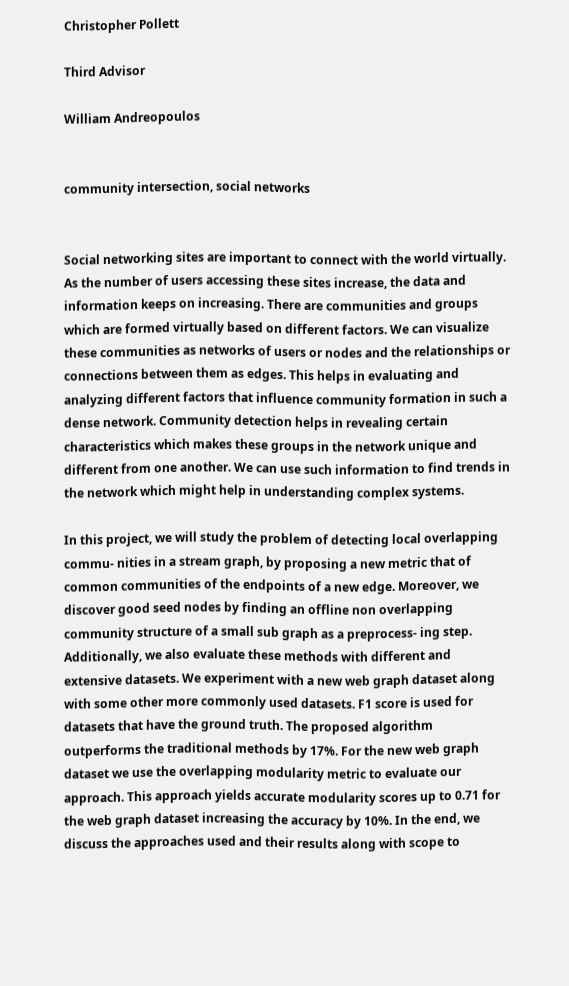Christopher Pollett

Third Advisor

William Andreopoulos


community intersection, social networks


Social networking sites are important to connect with the world virtually. As the number of users accessing these sites increase, the data and information keeps on increasing. There are communities and groups which are formed virtually based on different factors. We can visualize these communities as networks of users or nodes and the relationships or connections between them as edges. This helps in evaluating and analyzing different factors that influence community formation in such a dense network. Community detection helps in revealing certain characteristics which makes these groups in the network unique and different from one another. We can use such information to find trends in the network which might help in understanding complex systems.

In this project, we will study the problem of detecting local overlapping commu- nities in a stream graph, by proposing a new metric that of common communities of the endpoints of a new edge. Moreover, we discover good seed nodes by finding an offline non overlapping community structure of a small sub graph as a preprocess- ing step. Additionally, we also evaluate these methods with different and extensive datasets. We experiment with a new web graph dataset along with some other more commonly used datasets. F1 score is used for datasets that have the ground truth. The proposed algorithm outperforms the traditional methods by 17%. For the new web graph dataset we use the overlapping modularity metric to evaluate our approach. This approach yields accurate modularity scores up to 0.71 for the web graph dataset increasing the accuracy by 10%. In the end, we discuss the approaches used and their results along with scope to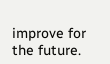improve for the future.